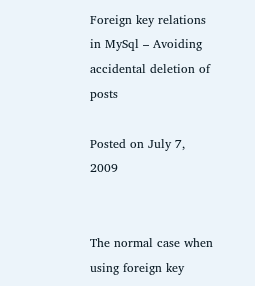Foreign key relations in MySql – Avoiding accidental deletion of posts

Posted on July 7, 2009


The normal case when using foreign key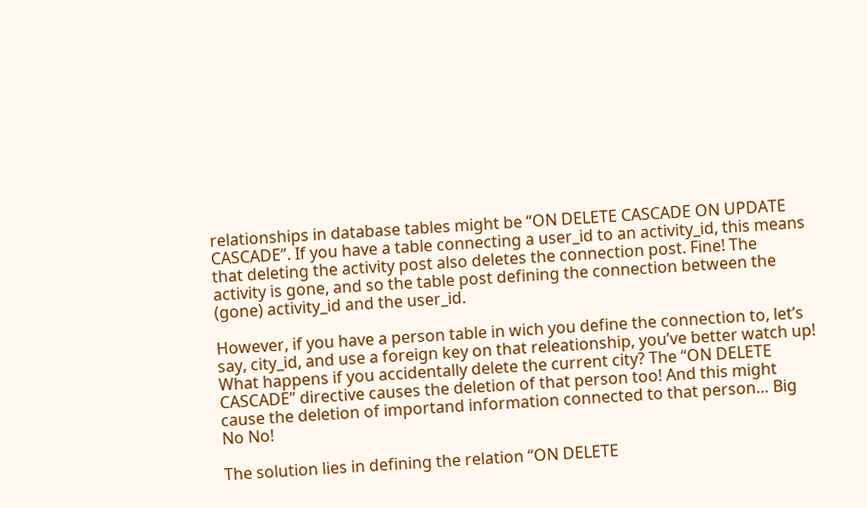relationships in database tables might be “ON DELETE CASCADE ON UPDATE CASCADE”. If you have a table connecting a user_id to an activity_id, this means that deleting the activity post also deletes the connection post. Fine! The activity is gone, and so the table post defining the connection between the (gone) activity_id and the user_id.

However, if you have a person table in wich you define the connection to, let’s say, city_id, and use a foreign key on that releationship, you’ve better watch up! What happens if you accidentally delete the current city? The “ON DELETE CASCADE” directive causes the deletion of that person too! And this might cause the deletion of importand information connected to that person… Big No No!

The solution lies in defining the relation “ON DELETE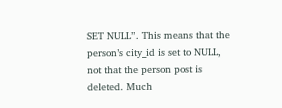SET NULL”. This means that the person’s city_id is set to NULL, not that the person post is deleted. Much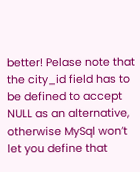better! Pelase note that the city_id field has to be defined to accept NULL as an alternative, otherwise MySql won’t let you define that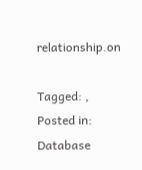relationship.on

Tagged: ,
Posted in: Database